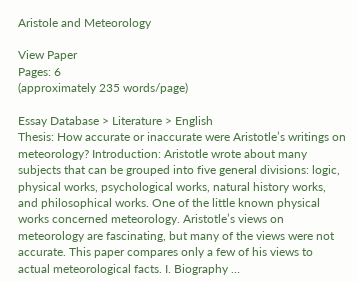Aristole and Meteorology

View Paper
Pages: 6
(approximately 235 words/page)

Essay Database > Literature > English
Thesis: How accurate or inaccurate were Aristotle’s writings on meteorology? Introduction: Aristotle wrote about many subjects that can be grouped into five general divisions: logic, physical works, psychological works, natural history works, and philosophical works. One of the little known physical works concerned meteorology. Aristotle’s views on meteorology are fascinating, but many of the views were not accurate. This paper compares only a few of his views to actual meteorological facts. I. Biography …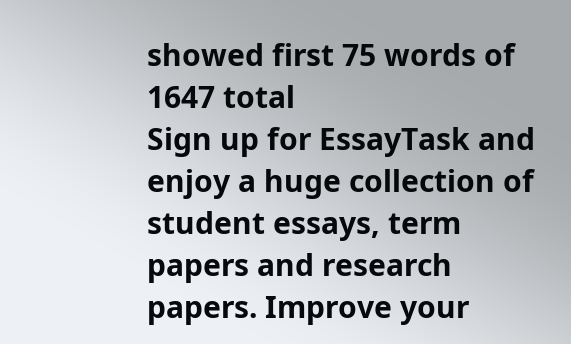showed first 75 words of 1647 total
Sign up for EssayTask and enjoy a huge collection of student essays, term papers and research papers. Improve your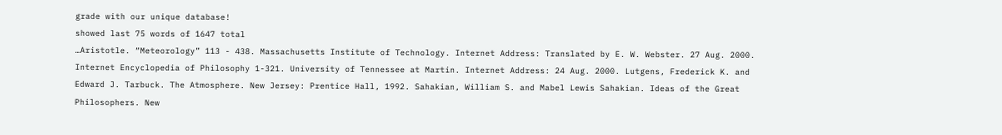grade with our unique database!
showed last 75 words of 1647 total
…Aristotle. “Meteorology” 113 - 438. Massachusetts Institute of Technology. Internet Address: Translated by E. W. Webster. 27 Aug. 2000. Internet Encyclopedia of Philosophy 1-321. University of Tennessee at Martin. Internet Address: 24 Aug. 2000. Lutgens, Frederick K. and Edward J. Tarbuck. The Atmosphere. New Jersey: Prentice Hall, 1992. Sahakian, William S. and Mabel Lewis Sahakian. Ideas of the Great Philosophers. New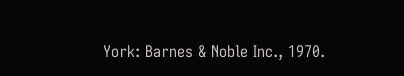York: Barnes & Noble Inc., 1970.